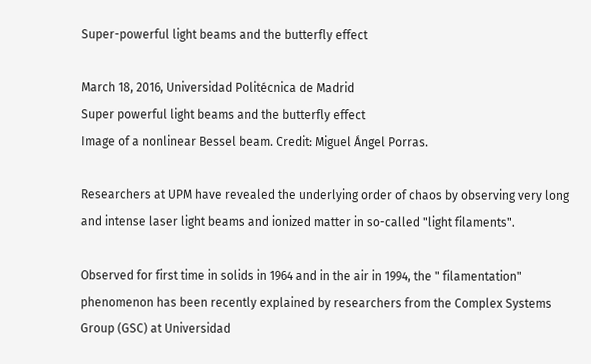Super-powerful light beams and the butterfly effect

March 18, 2016, Universidad Politécnica de Madrid
Super powerful light beams and the butterfly effect
Image of a nonlinear Bessel beam. Credit: Miguel Ángel Porras.

Researchers at UPM have revealed the underlying order of chaos by observing very long and intense laser light beams and ionized matter in so-called "light filaments".

Observed for first time in solids in 1964 and in the air in 1994, the " filamentation" phenomenon has been recently explained by researchers from the Complex Systems Group (GSC) at Universidad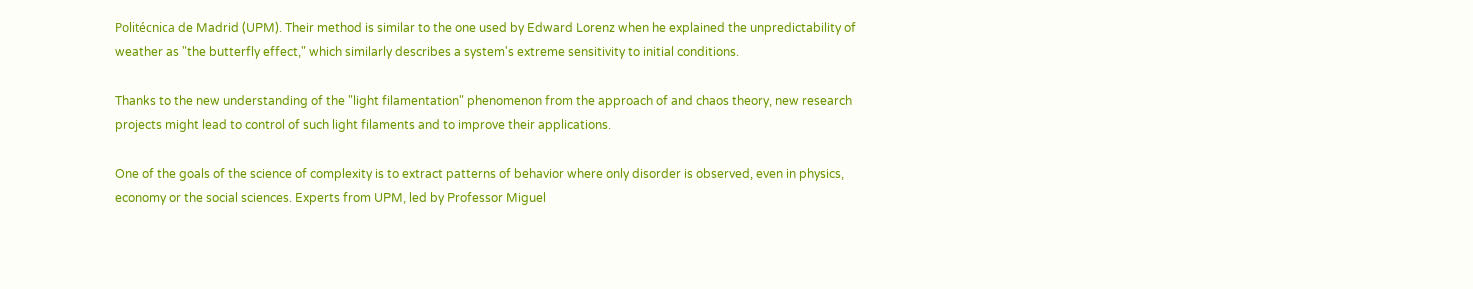Politécnica de Madrid (UPM). Their method is similar to the one used by Edward Lorenz when he explained the unpredictability of weather as "the butterfly effect," which similarly describes a system's extreme sensitivity to initial conditions.

Thanks to the new understanding of the "light filamentation" phenomenon from the approach of and chaos theory, new research projects might lead to control of such light filaments and to improve their applications.

One of the goals of the science of complexity is to extract patterns of behavior where only disorder is observed, even in physics, economy or the social sciences. Experts from UPM, led by Professor Miguel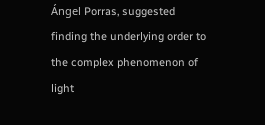Ángel Porras, suggested finding the underlying order to the complex phenomenon of light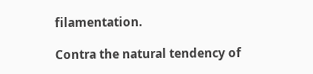filamentation.

Contra the natural tendency of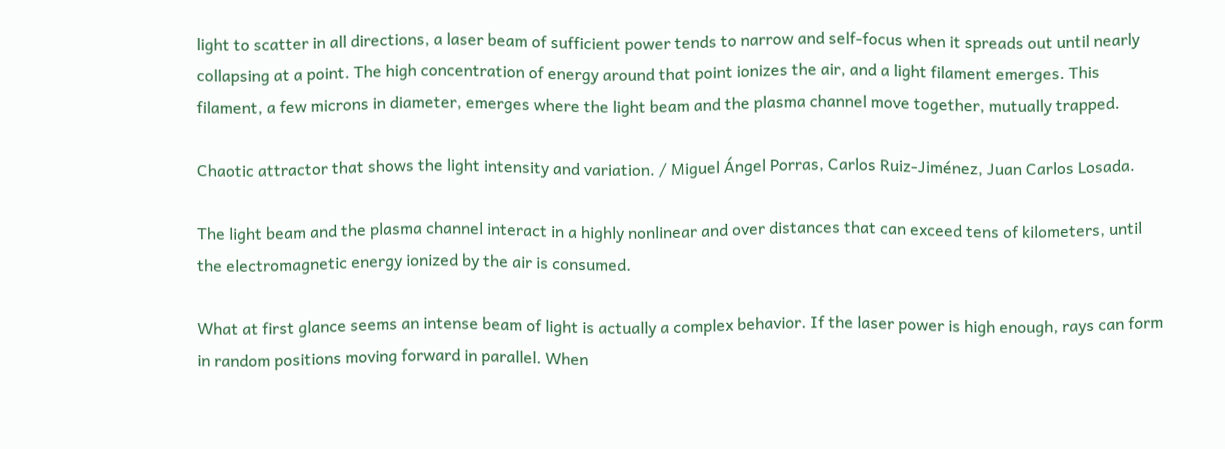light to scatter in all directions, a laser beam of sufficient power tends to narrow and self-focus when it spreads out until nearly collapsing at a point. The high concentration of energy around that point ionizes the air, and a light filament emerges. This filament, a few microns in diameter, emerges where the light beam and the plasma channel move together, mutually trapped.

Chaotic attractor that shows the light intensity and variation. / Miguel Ángel Porras, Carlos Ruiz-Jiménez, Juan Carlos Losada.

The light beam and the plasma channel interact in a highly nonlinear and over distances that can exceed tens of kilometers, until the electromagnetic energy ionized by the air is consumed.

What at first glance seems an intense beam of light is actually a complex behavior. If the laser power is high enough, rays can form in random positions moving forward in parallel. When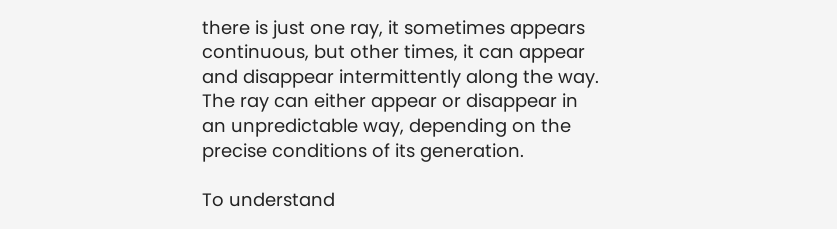there is just one ray, it sometimes appears continuous, but other times, it can appear and disappear intermittently along the way. The ray can either appear or disappear in an unpredictable way, depending on the precise conditions of its generation.

To understand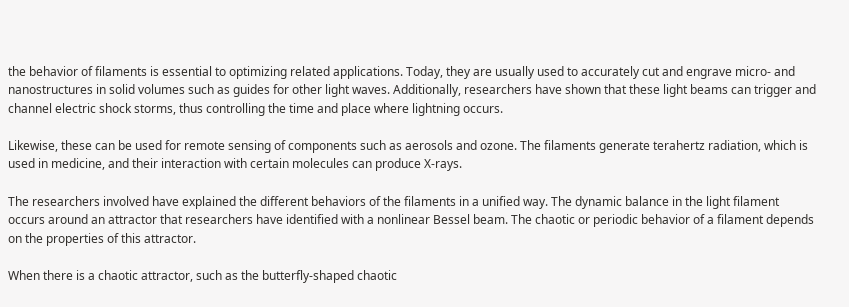the behavior of filaments is essential to optimizing related applications. Today, they are usually used to accurately cut and engrave micro- and nanostructures in solid volumes such as guides for other light waves. Additionally, researchers have shown that these light beams can trigger and channel electric shock storms, thus controlling the time and place where lightning occurs.

Likewise, these can be used for remote sensing of components such as aerosols and ozone. The filaments generate terahertz radiation, which is used in medicine, and their interaction with certain molecules can produce X-rays.

The researchers involved have explained the different behaviors of the filaments in a unified way. The dynamic balance in the light filament occurs around an attractor that researchers have identified with a nonlinear Bessel beam. The chaotic or periodic behavior of a filament depends on the properties of this attractor.

When there is a chaotic attractor, such as the butterfly-shaped chaotic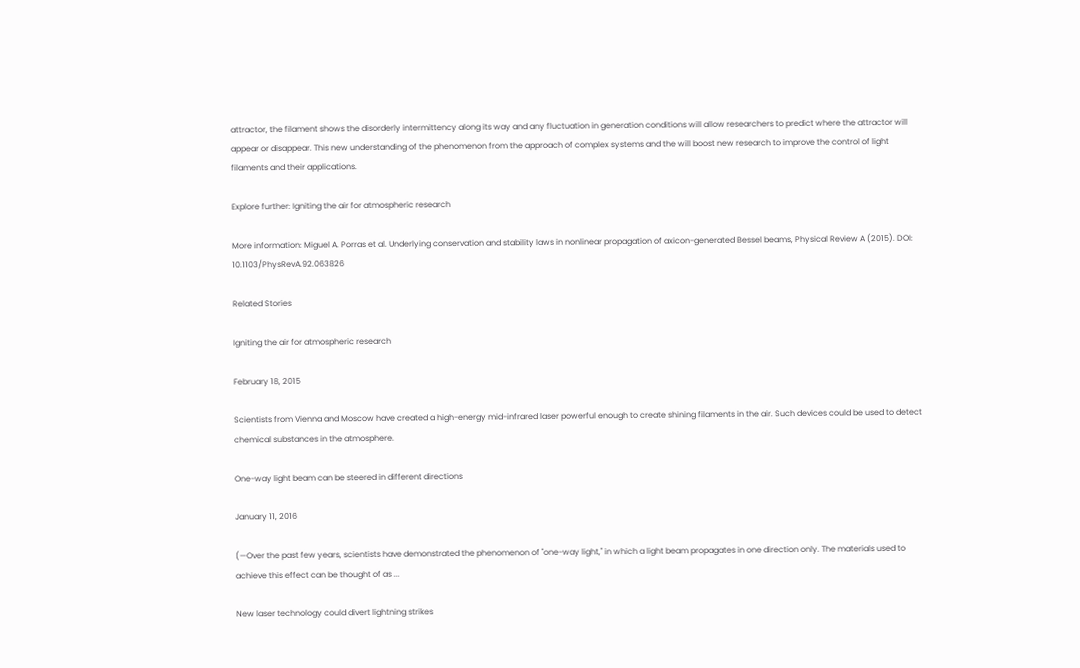attractor, the filament shows the disorderly intermittency along its way and any fluctuation in generation conditions will allow researchers to predict where the attractor will appear or disappear. This new understanding of the phenomenon from the approach of complex systems and the will boost new research to improve the control of light filaments and their applications.

Explore further: Igniting the air for atmospheric research

More information: Miguel A. Porras et al. Underlying conservation and stability laws in nonlinear propagation of axicon-generated Bessel beams, Physical Review A (2015). DOI: 10.1103/PhysRevA.92.063826

Related Stories

Igniting the air for atmospheric research

February 18, 2015

Scientists from Vienna and Moscow have created a high-energy mid-infrared laser powerful enough to create shining filaments in the air. Such devices could be used to detect chemical substances in the atmosphere.

One-way light beam can be steered in different directions

January 11, 2016

(—Over the past few years, scientists have demonstrated the phenomenon of "one-way light," in which a light beam propagates in one direction only. The materials used to achieve this effect can be thought of as ...

New laser technology could divert lightning strikes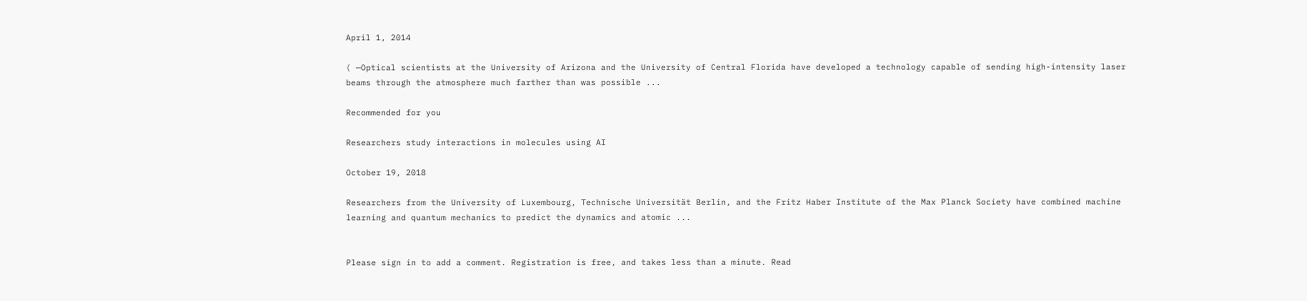April 1, 2014

( —Optical scientists at the University of Arizona and the University of Central Florida have developed a technology capable of sending high-intensity laser beams through the atmosphere much farther than was possible ...

Recommended for you

Researchers study interactions in molecules using AI

October 19, 2018

Researchers from the University of Luxembourg, Technische Universität Berlin, and the Fritz Haber Institute of the Max Planck Society have combined machine learning and quantum mechanics to predict the dynamics and atomic ...


Please sign in to add a comment. Registration is free, and takes less than a minute. Read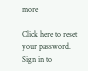more

Click here to reset your password.
Sign in to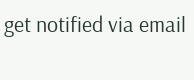get notified via email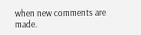when new comments are made.